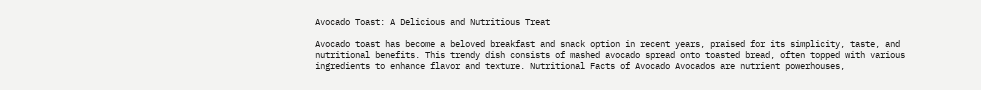Avocado Toast: A Delicious and Nutritious Treat

Avocado toast has become a beloved breakfast and snack option in recent years, praised for its simplicity, taste, and nutritional benefits. This trendy dish consists of mashed avocado spread onto toasted bread, often topped with various ingredients to enhance flavor and texture. Nutritional Facts of Avocado Avocados are nutrient powerhouses,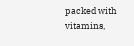packed with vitamins,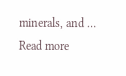minerals, and … Read more